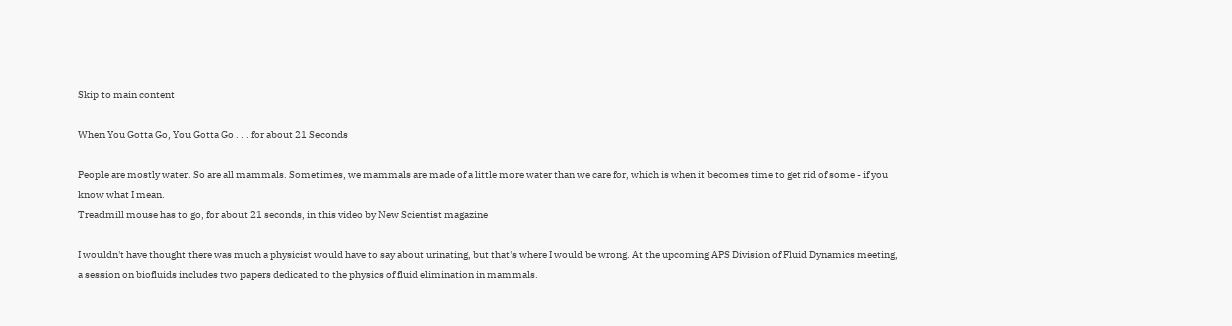Skip to main content

When You Gotta Go, You Gotta Go . . . for about 21 Seconds

People are mostly water. So are all mammals. Sometimes, we mammals are made of a little more water than we care for, which is when it becomes time to get rid of some - if you know what I mean.
Treadmill mouse has to go, for about 21 seconds, in this video by New Scientist magazine

I wouldn't have thought there was much a physicist would have to say about urinating, but that's where I would be wrong. At the upcoming APS Division of Fluid Dynamics meeting, a session on biofluids includes two papers dedicated to the physics of fluid elimination in mammals.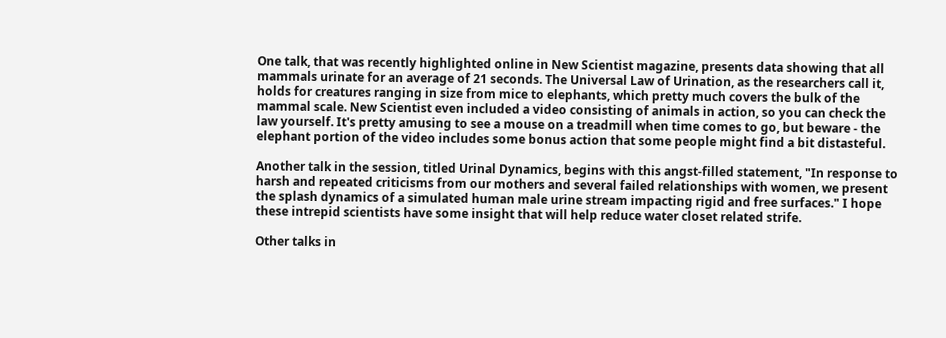One talk, that was recently highlighted online in New Scientist magazine, presents data showing that all mammals urinate for an average of 21 seconds. The Universal Law of Urination, as the researchers call it, holds for creatures ranging in size from mice to elephants, which pretty much covers the bulk of the mammal scale. New Scientist even included a video consisting of animals in action, so you can check the law yourself. It's pretty amusing to see a mouse on a treadmill when time comes to go, but beware - the elephant portion of the video includes some bonus action that some people might find a bit distasteful.

Another talk in the session, titled Urinal Dynamics, begins with this angst-filled statement, "In response to harsh and repeated criticisms from our mothers and several failed relationships with women, we present the splash dynamics of a simulated human male urine stream impacting rigid and free surfaces." I hope these intrepid scientists have some insight that will help reduce water closet related strife.

Other talks in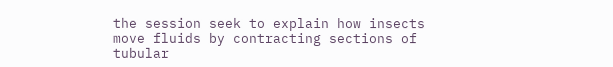the session seek to explain how insects move fluids by contracting sections of tubular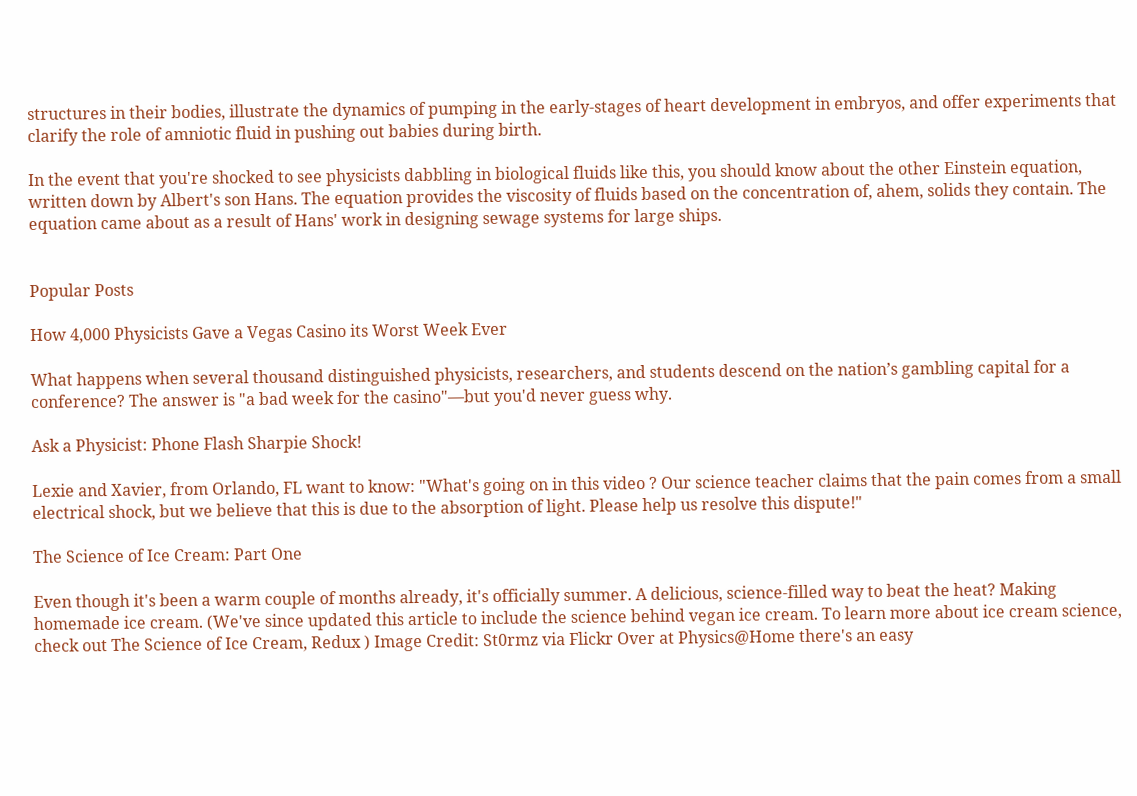structures in their bodies, illustrate the dynamics of pumping in the early-stages of heart development in embryos, and offer experiments that clarify the role of amniotic fluid in pushing out babies during birth.

In the event that you're shocked to see physicists dabbling in biological fluids like this, you should know about the other Einstein equation, written down by Albert's son Hans. The equation provides the viscosity of fluids based on the concentration of, ahem, solids they contain. The equation came about as a result of Hans' work in designing sewage systems for large ships.


Popular Posts

How 4,000 Physicists Gave a Vegas Casino its Worst Week Ever

What happens when several thousand distinguished physicists, researchers, and students descend on the nation’s gambling capital for a conference? The answer is "a bad week for the casino"—but you'd never guess why.

Ask a Physicist: Phone Flash Sharpie Shock!

Lexie and Xavier, from Orlando, FL want to know: "What's going on in this video ? Our science teacher claims that the pain comes from a small electrical shock, but we believe that this is due to the absorption of light. Please help us resolve this dispute!"

The Science of Ice Cream: Part One

Even though it's been a warm couple of months already, it's officially summer. A delicious, science-filled way to beat the heat? Making homemade ice cream. (We've since updated this article to include the science behind vegan ice cream. To learn more about ice cream science, check out The Science of Ice Cream, Redux ) Image Credit: St0rmz via Flickr Over at Physics@Home there's an easy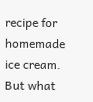recipe for homemade ice cream. But what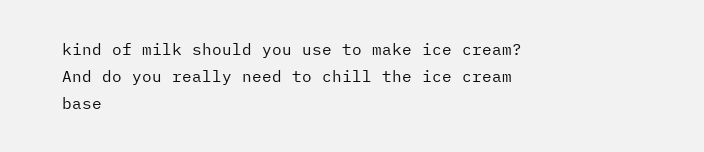kind of milk should you use to make ice cream? And do you really need to chill the ice cream base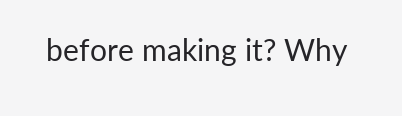before making it? Why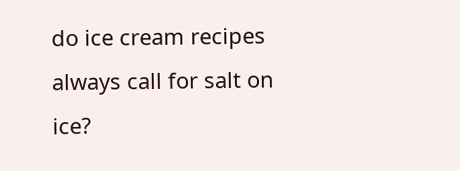do ice cream recipes always call for salt on ice?